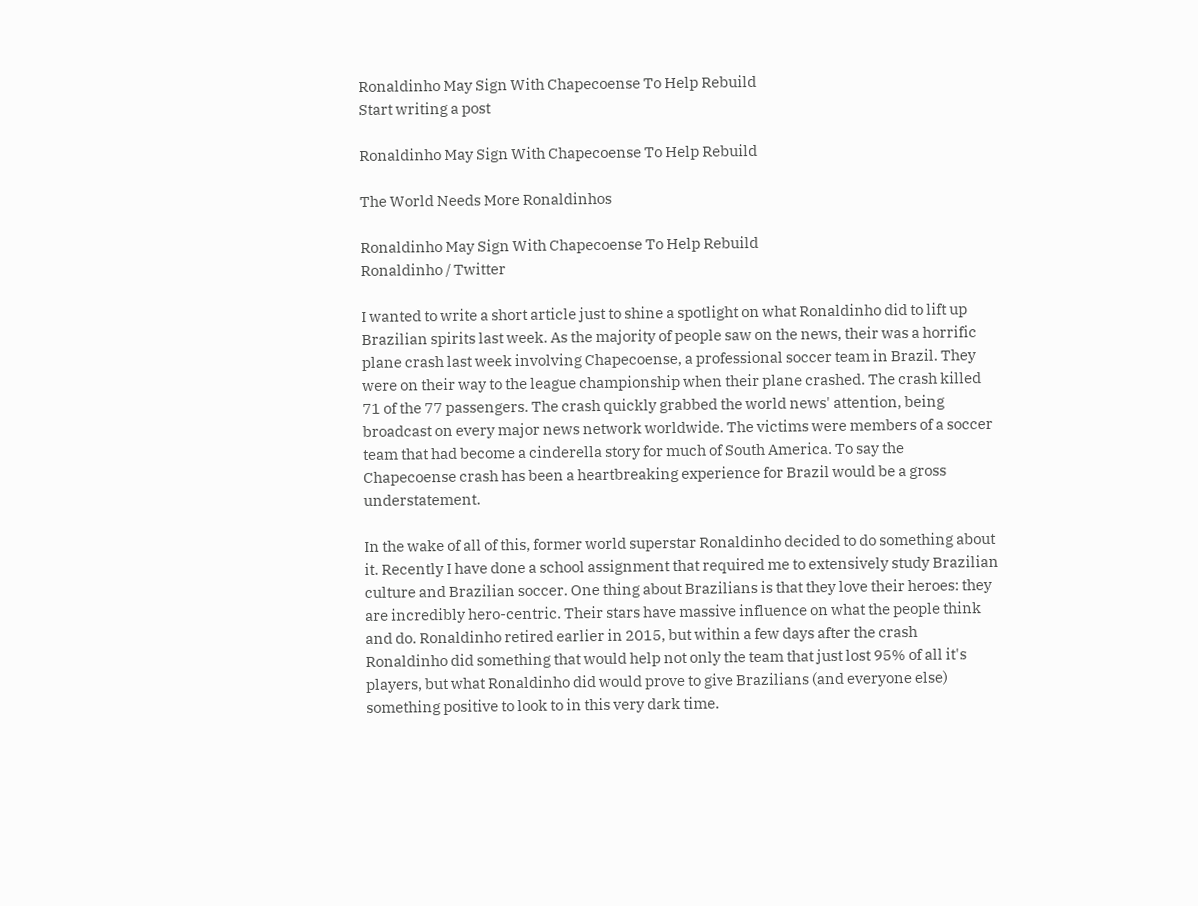Ronaldinho May Sign With Chapecoense To Help Rebuild
Start writing a post

Ronaldinho May Sign With Chapecoense To Help Rebuild

The World Needs More Ronaldinhos

Ronaldinho May Sign With Chapecoense To Help Rebuild
Ronaldinho / Twitter

I wanted to write a short article just to shine a spotlight on what Ronaldinho did to lift up Brazilian spirits last week. As the majority of people saw on the news, their was a horrific plane crash last week involving Chapecoense, a professional soccer team in Brazil. They were on their way to the league championship when their plane crashed. The crash killed 71 of the 77 passengers. The crash quickly grabbed the world news' attention, being broadcast on every major news network worldwide. The victims were members of a soccer team that had become a cinderella story for much of South America. To say the Chapecoense crash has been a heartbreaking experience for Brazil would be a gross understatement.

In the wake of all of this, former world superstar Ronaldinho decided to do something about it. Recently I have done a school assignment that required me to extensively study Brazilian culture and Brazilian soccer. One thing about Brazilians is that they love their heroes: they are incredibly hero-centric. Their stars have massive influence on what the people think and do. Ronaldinho retired earlier in 2015, but within a few days after the crash Ronaldinho did something that would help not only the team that just lost 95% of all it's players, but what Ronaldinho did would prove to give Brazilians (and everyone else) something positive to look to in this very dark time.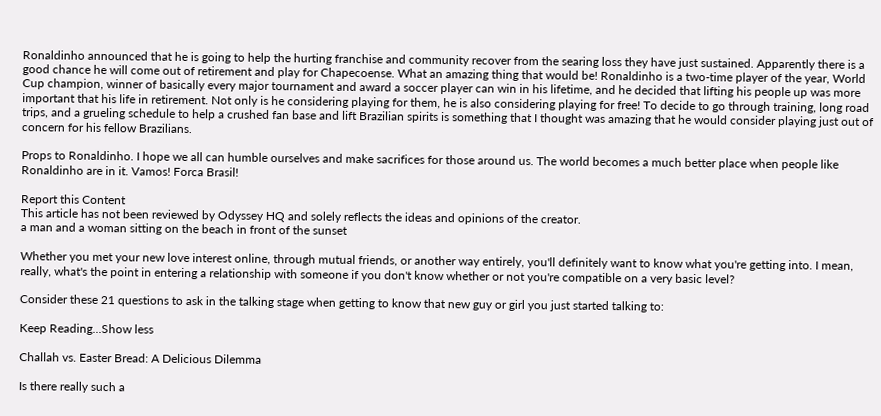Ronaldinho announced that he is going to help the hurting franchise and community recover from the searing loss they have just sustained. Apparently there is a good chance he will come out of retirement and play for Chapecoense. What an amazing thing that would be! Ronaldinho is a two-time player of the year, World Cup champion, winner of basically every major tournament and award a soccer player can win in his lifetime, and he decided that lifting his people up was more important that his life in retirement. Not only is he considering playing for them, he is also considering playing for free! To decide to go through training, long road trips, and a grueling schedule to help a crushed fan base and lift Brazilian spirits is something that I thought was amazing that he would consider playing just out of concern for his fellow Brazilians.

Props to Ronaldinho. I hope we all can humble ourselves and make sacrifices for those around us. The world becomes a much better place when people like Ronaldinho are in it. Vamos! Forca Brasil!

Report this Content
This article has not been reviewed by Odyssey HQ and solely reflects the ideas and opinions of the creator.
a man and a woman sitting on the beach in front of the sunset

Whether you met your new love interest online, through mutual friends, or another way entirely, you'll definitely want to know what you're getting into. I mean, really, what's the point in entering a relationship with someone if you don't know whether or not you're compatible on a very basic level?

Consider these 21 questions to ask in the talking stage when getting to know that new guy or girl you just started talking to:

Keep Reading...Show less

Challah vs. Easter Bread: A Delicious Dilemma

Is there really such a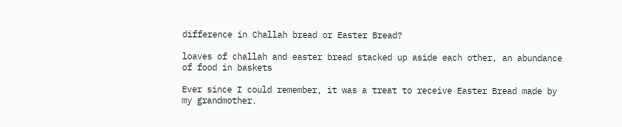difference in Challah bread or Easter Bread?

loaves of challah and easter bread stacked up aside each other, an abundance of food in baskets

Ever since I could remember, it was a treat to receive Easter Bread made by my grandmother.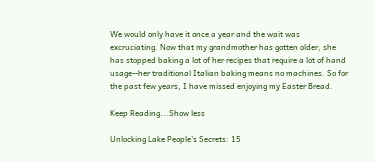We would only have it once a year and the wait was excruciating. Now that my grandmother has gotten older, she has stopped baking a lot of her recipes that require a lot of hand usage--her traditional Italian baking means no machines. So for the past few years, I have missed enjoying my Easter Bread.

Keep Reading...Show less

Unlocking Lake People's Secrets: 15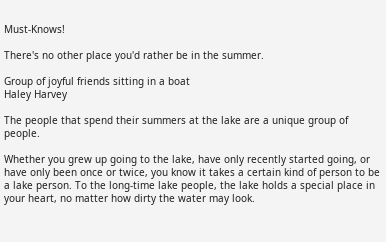Must-Knows!

There's no other place you'd rather be in the summer.

Group of joyful friends sitting in a boat
Haley Harvey

The people that spend their summers at the lake are a unique group of people.

Whether you grew up going to the lake, have only recently started going, or have only been once or twice, you know it takes a certain kind of person to be a lake person. To the long-time lake people, the lake holds a special place in your heart, no matter how dirty the water may look.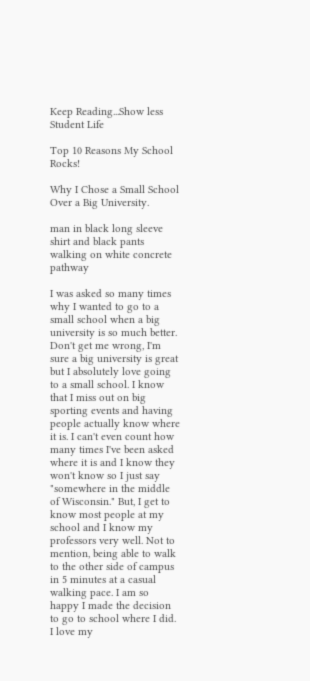Keep Reading...Show less
Student Life

Top 10 Reasons My School Rocks!

Why I Chose a Small School Over a Big University.

man in black long sleeve shirt and black pants walking on white concrete pathway

I was asked so many times why I wanted to go to a small school when a big university is so much better. Don't get me wrong, I'm sure a big university is great but I absolutely love going to a small school. I know that I miss out on big sporting events and having people actually know where it is. I can't even count how many times I've been asked where it is and I know they won't know so I just say "somewhere in the middle of Wisconsin." But, I get to know most people at my school and I know my professors very well. Not to mention, being able to walk to the other side of campus in 5 minutes at a casual walking pace. I am so happy I made the decision to go to school where I did. I love my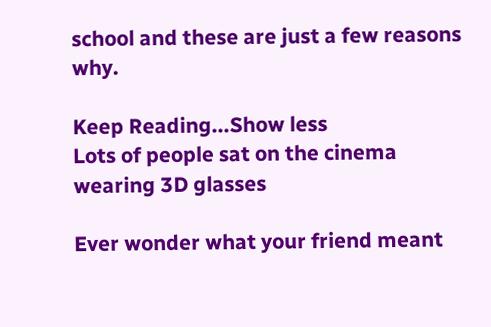school and these are just a few reasons why.

Keep Reading...Show less
Lots of people sat on the cinema wearing 3D glasses

Ever wonder what your friend meant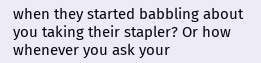when they started babbling about you taking their stapler? Or how whenever you ask your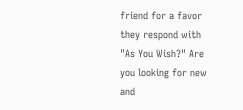friend for a favor they respond with "As You Wish?" Are you looking for new and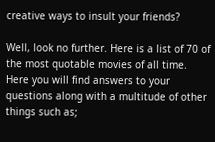creative ways to insult your friends?

Well, look no further. Here is a list of 70 of the most quotable movies of all time. Here you will find answers to your questions along with a multitude of other things such as;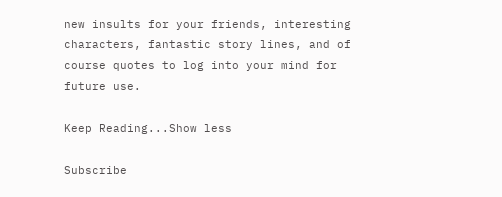new insults for your friends, interesting characters, fantastic story lines, and of course quotes to log into your mind for future use.

Keep Reading...Show less

Subscribe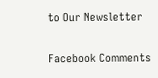to Our Newsletter

Facebook Comments